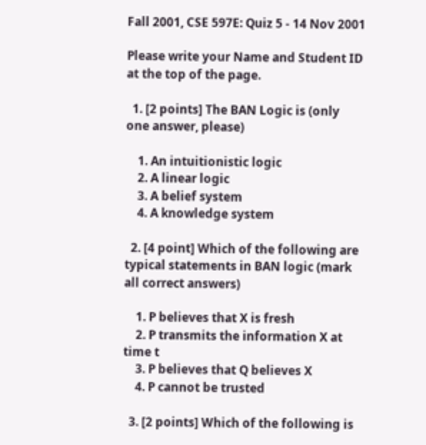Fall 2001, CSE 597E: Quiz 5 - 14 Nov 2001

Please write your Name and Student ID at the top of the page.

  1. [2 points] The BAN Logic is (only one answer, please)

    1. An intuitionistic logic
    2. A linear logic
    3. A belief system
    4. A knowledge system

  2. [4 point] Which of the following are typical statements in BAN logic (mark all correct answers)

    1. P believes that X is fresh
    2. P transmits the information X at time t
    3. P believes that Q believes X
    4. P cannot be trusted

  3. [2 points] Which of the following is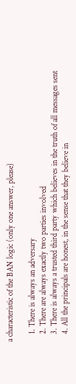a characteristic of the BAN logic (only one answer, please)

    1. There is always an adversary
    2. There are always exactly two parties involved
    3. There is always a trusted third party which believes in the truth of all messages sent
    4. All the principals are honest, in the sense that they believe in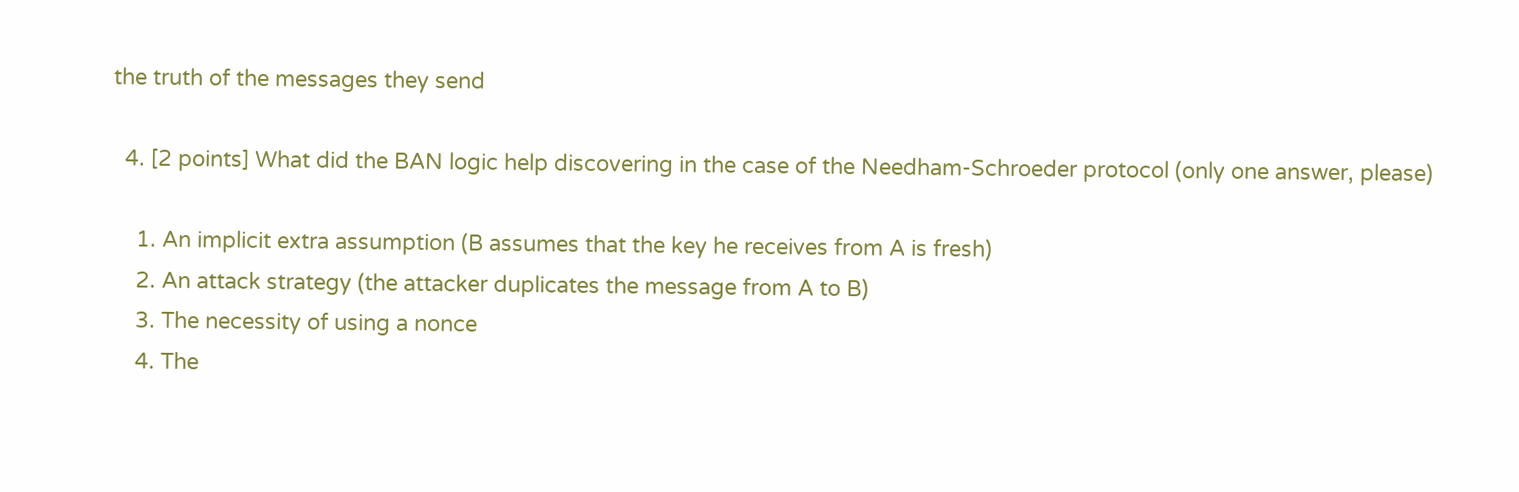the truth of the messages they send

  4. [2 points] What did the BAN logic help discovering in the case of the Needham-Schroeder protocol (only one answer, please)

    1. An implicit extra assumption (B assumes that the key he receives from A is fresh)
    2. An attack strategy (the attacker duplicates the message from A to B)
    3. The necessity of using a nonce
    4. The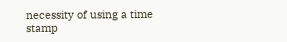necessity of using a time stamp